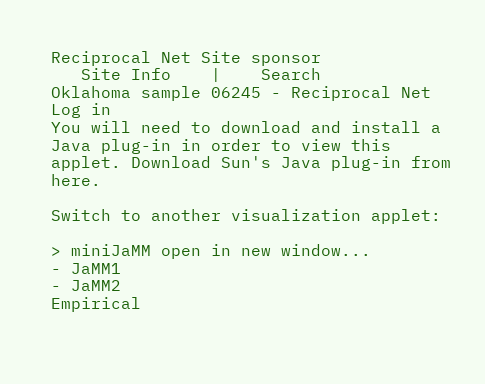Reciprocal Net Site sponsor
   Site Info    |    Search
Oklahoma sample 06245 - Reciprocal Net Log in
You will need to download and install a Java plug-in in order to view this applet. Download Sun's Java plug-in from here.

Switch to another visualization applet:

> miniJaMM open in new window...
- JaMM1
- JaMM2
Empirical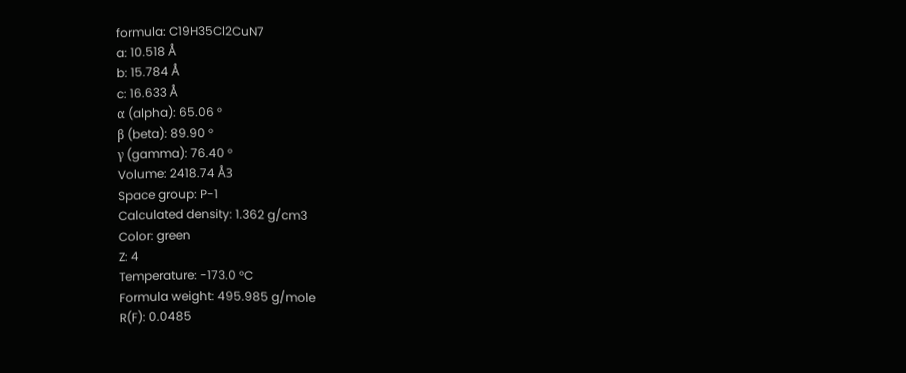formula: C19H35Cl2CuN7
a: 10.518 Å
b: 15.784 Å
c: 16.633 Å
α (alpha): 65.06 °
β (beta): 89.90 °
γ (gamma): 76.40 °
Volume: 2418.74 Å3
Space group: P-1
Calculated density: 1.362 g/cm3
Color: green
Z: 4
Temperature: -173.0 °C
Formula weight: 495.985 g/mole
R(F): 0.0485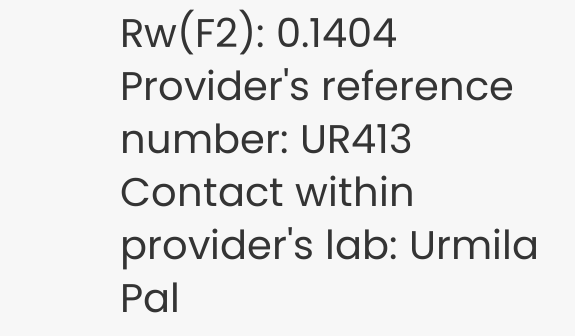Rw(F2): 0.1404
Provider's reference number: UR413
Contact within provider's lab: Urmila Pal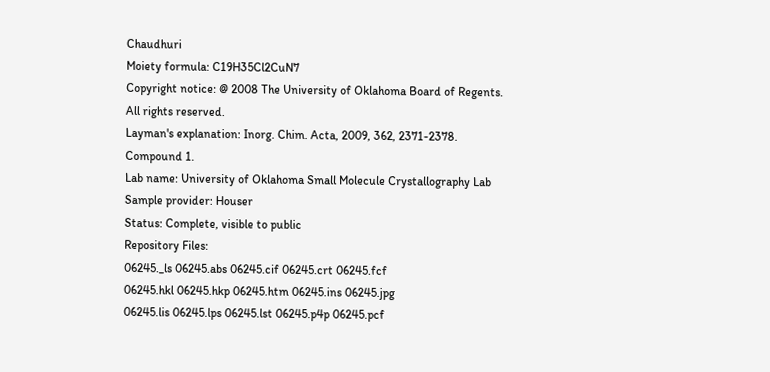Chaudhuri
Moiety formula: C19H35Cl2CuN7
Copyright notice: @ 2008 The University of Oklahoma Board of Regents. All rights reserved.
Layman's explanation: Inorg. Chim. Acta, 2009, 362, 2371-2378. Compound 1.
Lab name: University of Oklahoma Small Molecule Crystallography Lab
Sample provider: Houser
Status: Complete, visible to public
Repository Files:
06245._ls 06245.abs 06245.cif 06245.crt 06245.fcf
06245.hkl 06245.hkp 06245.htm 06245.ins 06245.jpg
06245.lis 06245.lps 06245.lst 06245.p4p 06245.pcf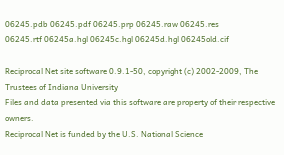06245.pdb 06245.pdf 06245.prp 06245.raw 06245.res
06245.rtf 06245a.hgl 06245c.hgl 06245d.hgl 06245old.cif

Reciprocal Net site software 0.9.1-50, copyright (c) 2002-2009, The Trustees of Indiana University
Files and data presented via this software are property of their respective owners.
Reciprocal Net is funded by the U.S. National Science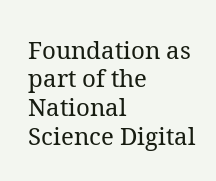Foundation as part of the National Science Digital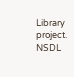Library project. NSDL